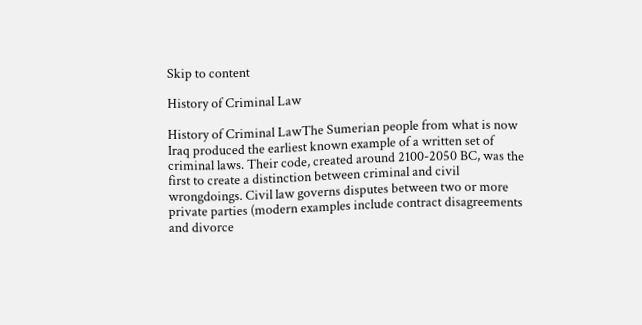Skip to content

History of Criminal Law

History of Criminal LawThe Sumerian people from what is now Iraq produced the earliest known example of a written set of criminal laws. Their code, created around 2100-2050 BC, was the first to create a distinction between criminal and civil wrongdoings. Civil law governs disputes between two or more private parties (modern examples include contract disagreements and divorce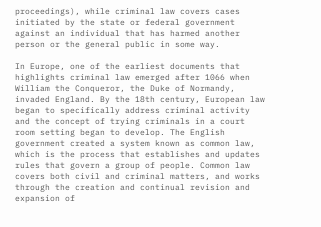proceedings), while criminal law covers cases initiated by the state or federal government against an individual that has harmed another person or the general public in some way.

In Europe, one of the earliest documents that highlights criminal law emerged after 1066 when William the Conqueror, the Duke of Normandy, invaded England. By the 18th century, European law began to specifically address criminal activity and the concept of trying criminals in a court room setting began to develop. The English government created a system known as common law, which is the process that establishes and updates rules that govern a group of people. Common law covers both civil and criminal matters, and works through the creation and continual revision and expansion of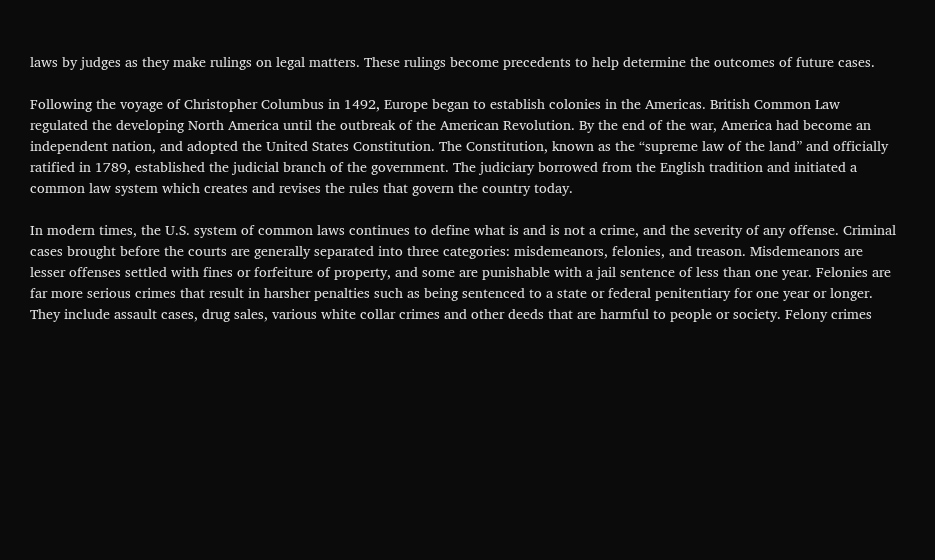laws by judges as they make rulings on legal matters. These rulings become precedents to help determine the outcomes of future cases.

Following the voyage of Christopher Columbus in 1492, Europe began to establish colonies in the Americas. British Common Law regulated the developing North America until the outbreak of the American Revolution. By the end of the war, America had become an independent nation, and adopted the United States Constitution. The Constitution, known as the “supreme law of the land” and officially ratified in 1789, established the judicial branch of the government. The judiciary borrowed from the English tradition and initiated a common law system which creates and revises the rules that govern the country today.

In modern times, the U.S. system of common laws continues to define what is and is not a crime, and the severity of any offense. Criminal cases brought before the courts are generally separated into three categories: misdemeanors, felonies, and treason. Misdemeanors are lesser offenses settled with fines or forfeiture of property, and some are punishable with a jail sentence of less than one year. Felonies are far more serious crimes that result in harsher penalties such as being sentenced to a state or federal penitentiary for one year or longer. They include assault cases, drug sales, various white collar crimes and other deeds that are harmful to people or society. Felony crimes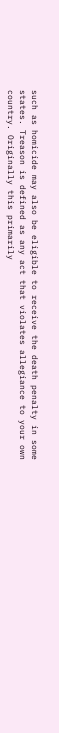such as homicide may also be eligible to receive the death penalty in some states. Treason is defined as any act that violates allegiance to your own country. Originally this primarily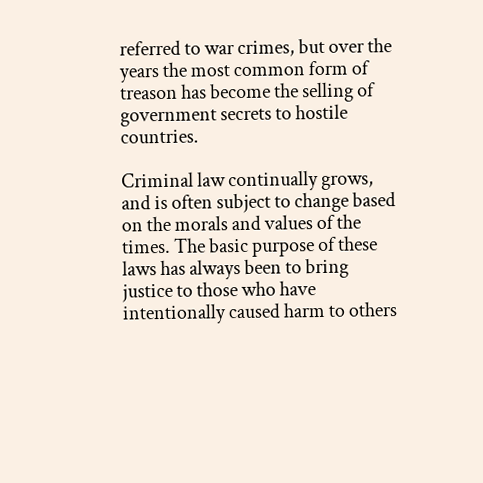referred to war crimes, but over the years the most common form of treason has become the selling of government secrets to hostile countries.

Criminal law continually grows, and is often subject to change based on the morals and values of the times. The basic purpose of these laws has always been to bring justice to those who have intentionally caused harm to others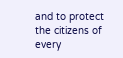and to protect the citizens of every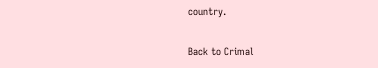country.

Back to Crimal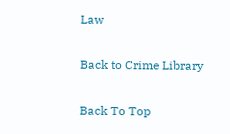Law

Back to Crime Library

Back To Top